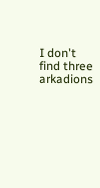I don't find three arkadions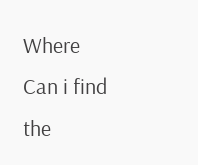Where Can i find the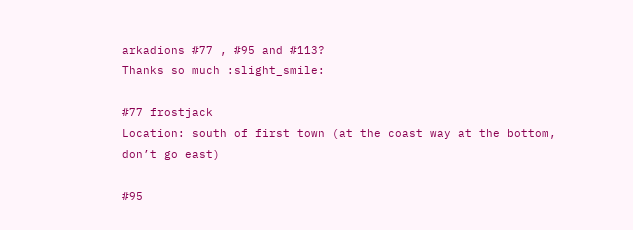arkadions #77 , #95 and #113?
Thanks so much :slight_smile:

#77 frostjack
Location: south of first town (at the coast way at the bottom, don’t go east)

#95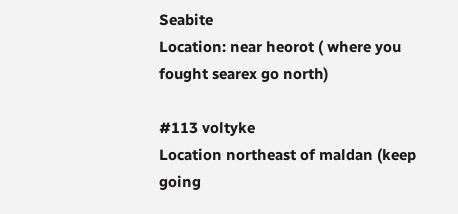Seabite
Location: near heorot ( where you fought searex go north)

#113 voltyke
Location northeast of maldan (keep going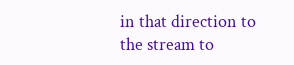in that direction to the stream to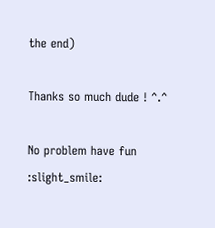the end)

Thanks so much dude ! ^.^

No problem have fun :slight_smile: